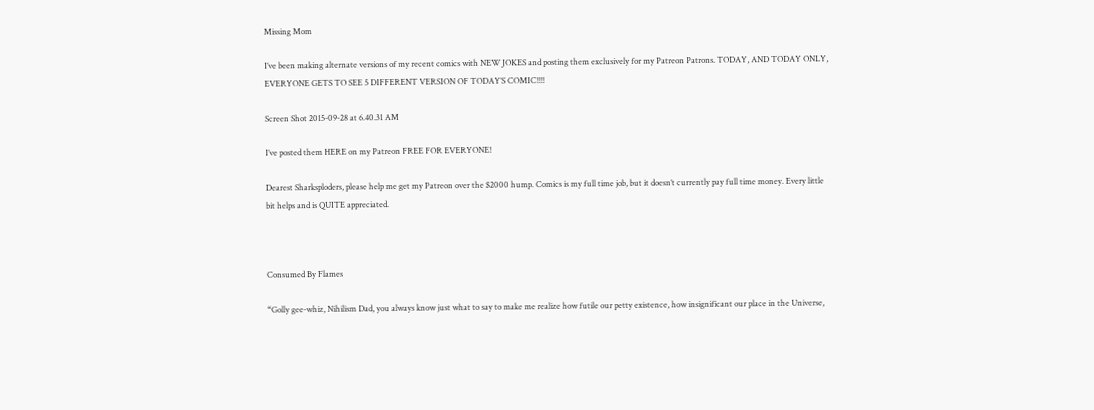Missing Mom

I’ve been making alternate versions of my recent comics with NEW JOKES and posting them exclusively for my Patreon Patrons. TODAY, AND TODAY ONLY, EVERYONE GETS TO SEE 5 DIFFERENT VERSION OF TODAY’S COMIC!!!!

Screen Shot 2015-09-28 at 6.40.31 AM

I’ve posted them HERE on my Patreon FREE FOR EVERYONE!

Dearest Sharksploders, please help me get my Patreon over the $2000 hump. Comics is my full time job, but it doesn’t currently pay full time money. Every little bit helps and is QUITE appreciated.



Consumed By Flames

“Golly gee-whiz, Nihilism Dad, you always know just what to say to make me realize how futile our petty existence, how insignificant our place in the Universe,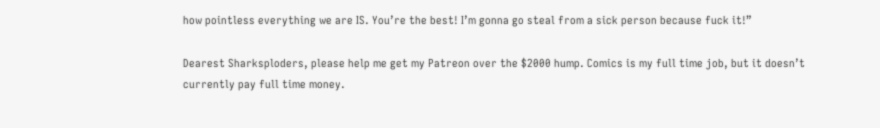how pointless everything we are IS. You’re the best! I’m gonna go steal from a sick person because fuck it!”

Dearest Sharksploders, please help me get my Patreon over the $2000 hump. Comics is my full time job, but it doesn’t currently pay full time money.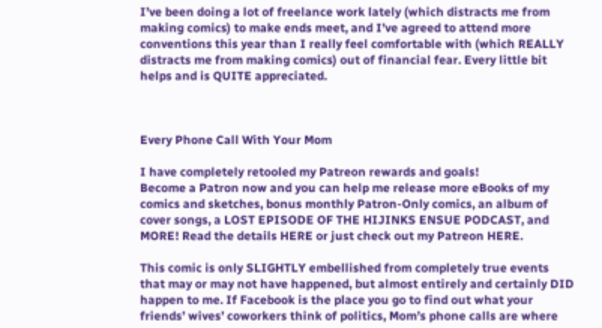I’ve been doing a lot of freelance work lately (which distracts me from making comics) to make ends meet, and I’ve agreed to attend more conventions this year than I really feel comfortable with (which REALLY distracts me from making comics) out of financial fear. Every little bit helps and is QUITE appreciated.



Every Phone Call With Your Mom

I have completely retooled my Patreon rewards and goals!
Become a Patron now and you can help me release more eBooks of my comics and sketches, bonus monthly Patron-Only comics, an album of cover songs, a LOST EPISODE OF THE HIJINKS ENSUE PODCAST, and MORE! Read the details HERE or just check out my Patreon HERE.

This comic is only SLIGHTLY embellished from completely true events that may or may not have happened, but almost entirely and certainly DID happen to me. If Facebook is the place you go to find out what your friends’ wives’ coworkers think of politics, Mom’s phone calls are where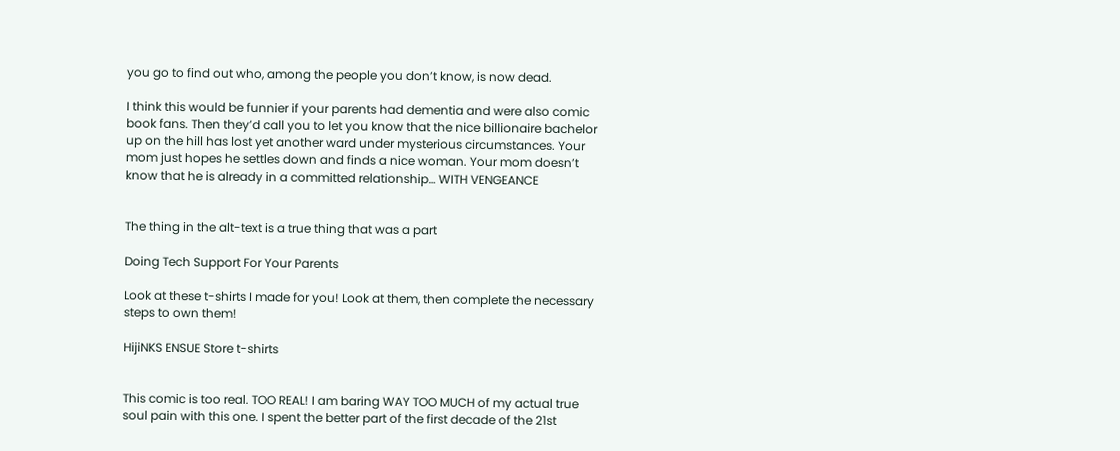you go to find out who, among the people you don’t know, is now dead.

I think this would be funnier if your parents had dementia and were also comic book fans. Then they’d call you to let you know that the nice billionaire bachelor up on the hill has lost yet another ward under mysterious circumstances. Your mom just hopes he settles down and finds a nice woman. Your mom doesn’t know that he is already in a committed relationship… WITH VENGEANCE


The thing in the alt-text is a true thing that was a part

Doing Tech Support For Your Parents

Look at these t-shirts I made for you! Look at them, then complete the necessary steps to own them!

HijiNKS ENSUE Store t-shirts


This comic is too real. TOO REAL! I am baring WAY TOO MUCH of my actual true soul pain with this one. I spent the better part of the first decade of the 21st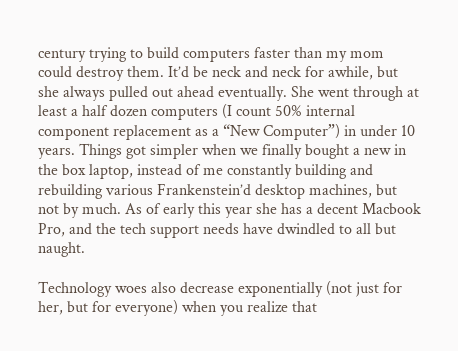century trying to build computers faster than my mom could destroy them. It’d be neck and neck for awhile, but she always pulled out ahead eventually. She went through at least a half dozen computers (I count 50% internal component replacement as a “New Computer”) in under 10 years. Things got simpler when we finally bought a new in the box laptop, instead of me constantly building and rebuilding various Frankenstein’d desktop machines, but not by much. As of early this year she has a decent Macbook Pro, and the tech support needs have dwindled to all but naught.

Technology woes also decrease exponentially (not just for her, but for everyone) when you realize that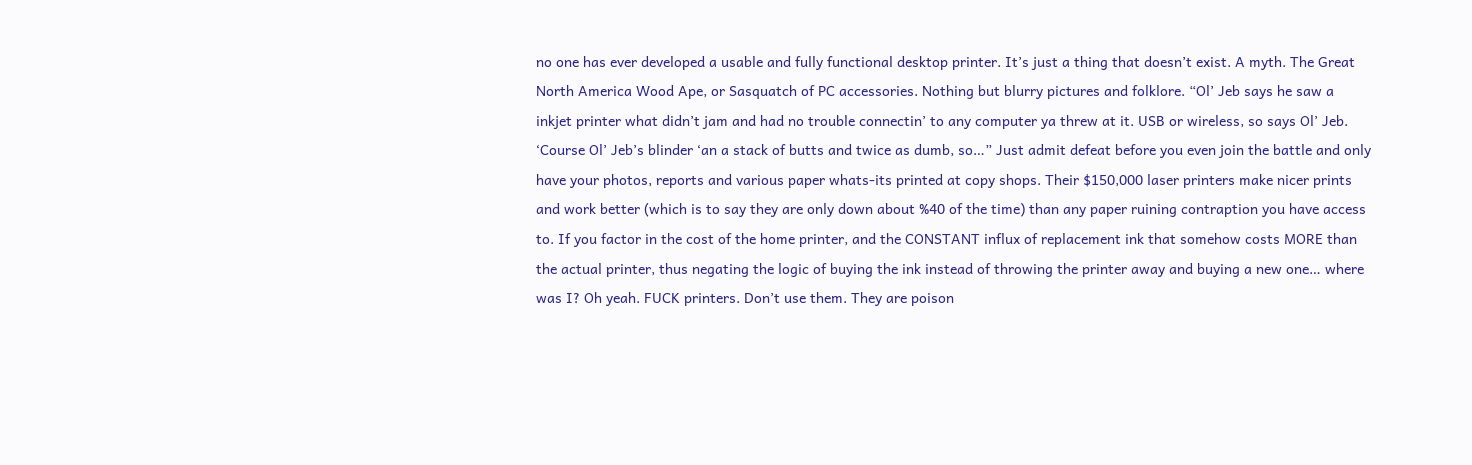no one has ever developed a usable and fully functional desktop printer. It’s just a thing that doesn’t exist. A myth. The Great North America Wood Ape, or Sasquatch of PC accessories. Nothing but blurry pictures and folklore. “Ol’ Jeb says he saw a inkjet printer what didn’t jam and had no trouble connectin’ to any computer ya threw at it. USB or wireless, so says Ol’ Jeb. ‘Course Ol’ Jeb’s blinder ‘an a stack of butts and twice as dumb, so…” Just admit defeat before you even join the battle and only have your photos, reports and various paper whats-its printed at copy shops. Their $150,000 laser printers make nicer prints and work better (which is to say they are only down about %40 of the time) than any paper ruining contraption you have access to. If you factor in the cost of the home printer, and the CONSTANT influx of replacement ink that somehow costs MORE than the actual printer, thus negating the logic of buying the ink instead of throwing the printer away and buying a new one… where was I? Oh yeah. FUCK printers. Don’t use them. They are poison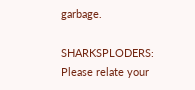garbage.

SHARKSPLODERS: Please relate your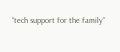“tech support for the family”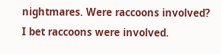nightmares. Were raccoons involved? I bet raccoons were involved.